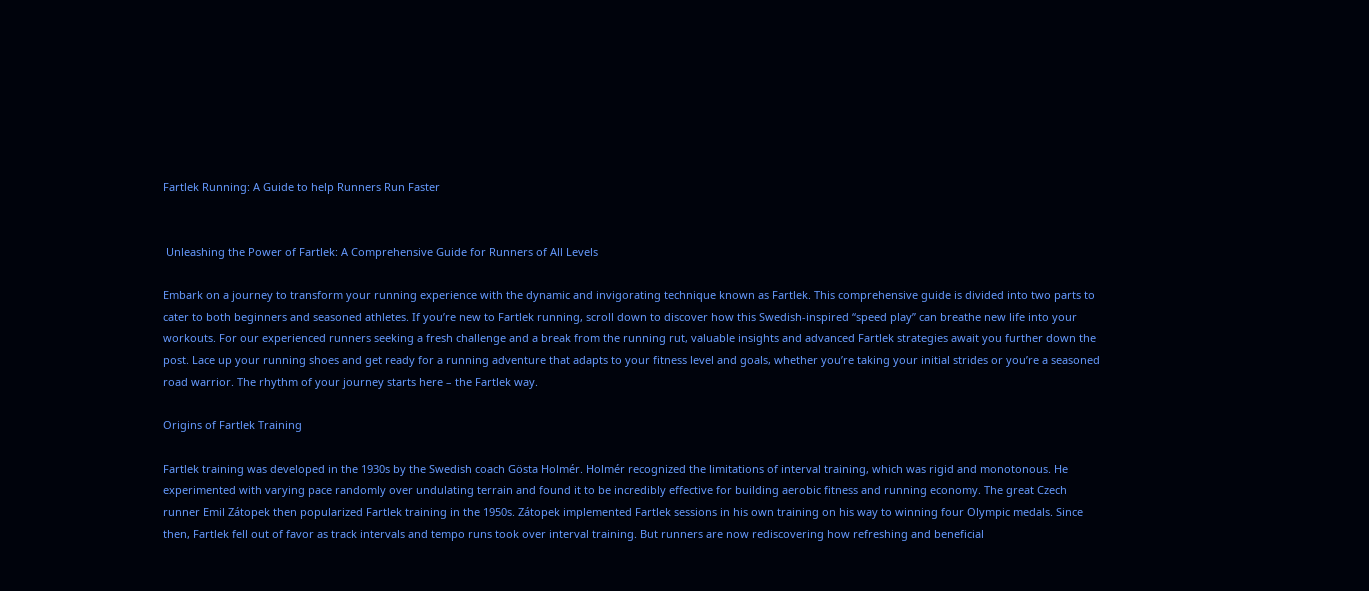Fartlek Running: A Guide to help Runners Run Faster


 Unleashing the Power of Fartlek: A Comprehensive Guide for Runners of All Levels

Embark on a journey to transform your running experience with the dynamic and invigorating technique known as Fartlek. This comprehensive guide is divided into two parts to cater to both beginners and seasoned athletes. If you’re new to Fartlek running, scroll down to discover how this Swedish-inspired “speed play” can breathe new life into your workouts. For our experienced runners seeking a fresh challenge and a break from the running rut, valuable insights and advanced Fartlek strategies await you further down the post. Lace up your running shoes and get ready for a running adventure that adapts to your fitness level and goals, whether you’re taking your initial strides or you’re a seasoned road warrior. The rhythm of your journey starts here – the Fartlek way.

Origins of Fartlek Training

Fartlek training was developed in the 1930s by the Swedish coach Gösta Holmér. Holmér recognized the limitations of interval training, which was rigid and monotonous. He experimented with varying pace randomly over undulating terrain and found it to be incredibly effective for building aerobic fitness and running economy. The great Czech runner Emil Zátopek then popularized Fartlek training in the 1950s. Zátopek implemented Fartlek sessions in his own training on his way to winning four Olympic medals. Since then, Fartlek fell out of favor as track intervals and tempo runs took over interval training. But runners are now rediscovering how refreshing and beneficial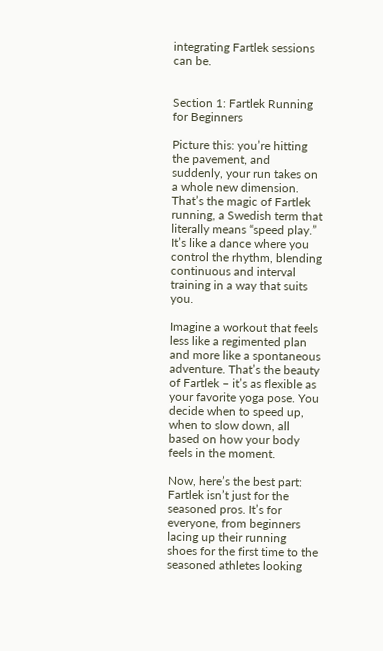integrating Fartlek sessions can be.


Section 1: Fartlek Running for Beginners

Picture this: you’re hitting the pavement, and suddenly, your run takes on a whole new dimension. That’s the magic of Fartlek running, a Swedish term that literally means “speed play.” It’s like a dance where you control the rhythm, blending continuous and interval training in a way that suits you.

Imagine a workout that feels less like a regimented plan and more like a spontaneous adventure. That’s the beauty of Fartlek – it’s as flexible as your favorite yoga pose. You decide when to speed up, when to slow down, all based on how your body feels in the moment.

Now, here’s the best part: Fartlek isn’t just for the seasoned pros. It’s for everyone, from beginners lacing up their running shoes for the first time to the seasoned athletes looking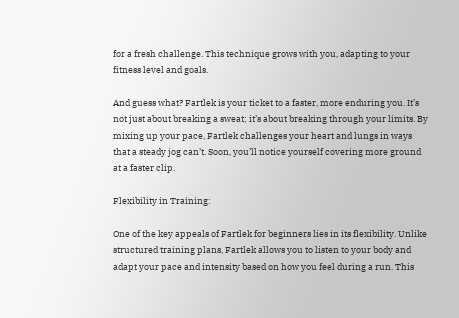for a fresh challenge. This technique grows with you, adapting to your fitness level and goals.

And guess what? Fartlek is your ticket to a faster, more enduring you. It’s not just about breaking a sweat; it’s about breaking through your limits. By mixing up your pace, Fartlek challenges your heart and lungs in ways that a steady jog can’t. Soon, you’ll notice yourself covering more ground at a faster clip.

Flexibility in Training:

One of the key appeals of Fartlek for beginners lies in its flexibility. Unlike structured training plans, Fartlek allows you to listen to your body and adapt your pace and intensity based on how you feel during a run. This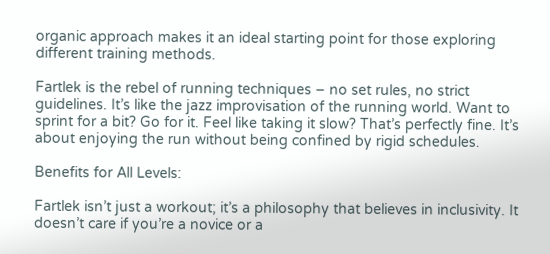organic approach makes it an ideal starting point for those exploring different training methods.

Fartlek is the rebel of running techniques – no set rules, no strict guidelines. It’s like the jazz improvisation of the running world. Want to sprint for a bit? Go for it. Feel like taking it slow? That’s perfectly fine. It’s about enjoying the run without being confined by rigid schedules.

Benefits for All Levels:

Fartlek isn’t just a workout; it’s a philosophy that believes in inclusivity. It doesn’t care if you’re a novice or a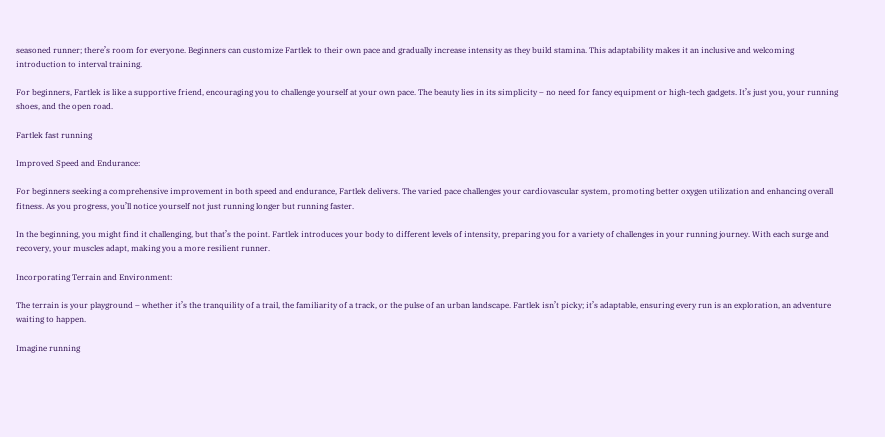seasoned runner; there’s room for everyone. Beginners can customize Fartlek to their own pace and gradually increase intensity as they build stamina. This adaptability makes it an inclusive and welcoming introduction to interval training.

For beginners, Fartlek is like a supportive friend, encouraging you to challenge yourself at your own pace. The beauty lies in its simplicity – no need for fancy equipment or high-tech gadgets. It’s just you, your running shoes, and the open road.

Fartlek fast running

Improved Speed and Endurance:

For beginners seeking a comprehensive improvement in both speed and endurance, Fartlek delivers. The varied pace challenges your cardiovascular system, promoting better oxygen utilization and enhancing overall fitness. As you progress, you’ll notice yourself not just running longer but running faster.

In the beginning, you might find it challenging, but that’s the point. Fartlek introduces your body to different levels of intensity, preparing you for a variety of challenges in your running journey. With each surge and recovery, your muscles adapt, making you a more resilient runner.

Incorporating Terrain and Environment:

The terrain is your playground – whether it’s the tranquility of a trail, the familiarity of a track, or the pulse of an urban landscape. Fartlek isn’t picky; it’s adaptable, ensuring every run is an exploration, an adventure waiting to happen.

Imagine running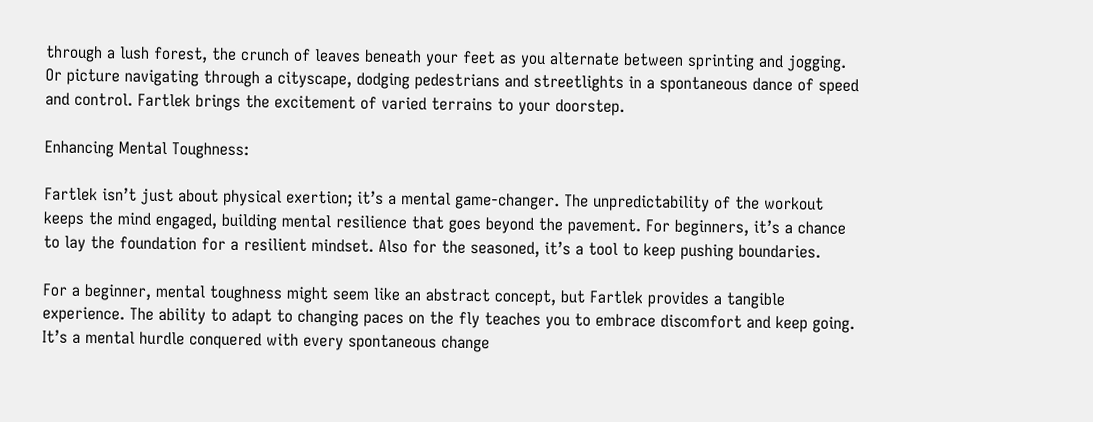through a lush forest, the crunch of leaves beneath your feet as you alternate between sprinting and jogging. Or picture navigating through a cityscape, dodging pedestrians and streetlights in a spontaneous dance of speed and control. Fartlek brings the excitement of varied terrains to your doorstep.

Enhancing Mental Toughness:

Fartlek isn’t just about physical exertion; it’s a mental game-changer. The unpredictability of the workout keeps the mind engaged, building mental resilience that goes beyond the pavement. For beginners, it’s a chance to lay the foundation for a resilient mindset. Also for the seasoned, it’s a tool to keep pushing boundaries.

For a beginner, mental toughness might seem like an abstract concept, but Fartlek provides a tangible experience. The ability to adapt to changing paces on the fly teaches you to embrace discomfort and keep going. It’s a mental hurdle conquered with every spontaneous change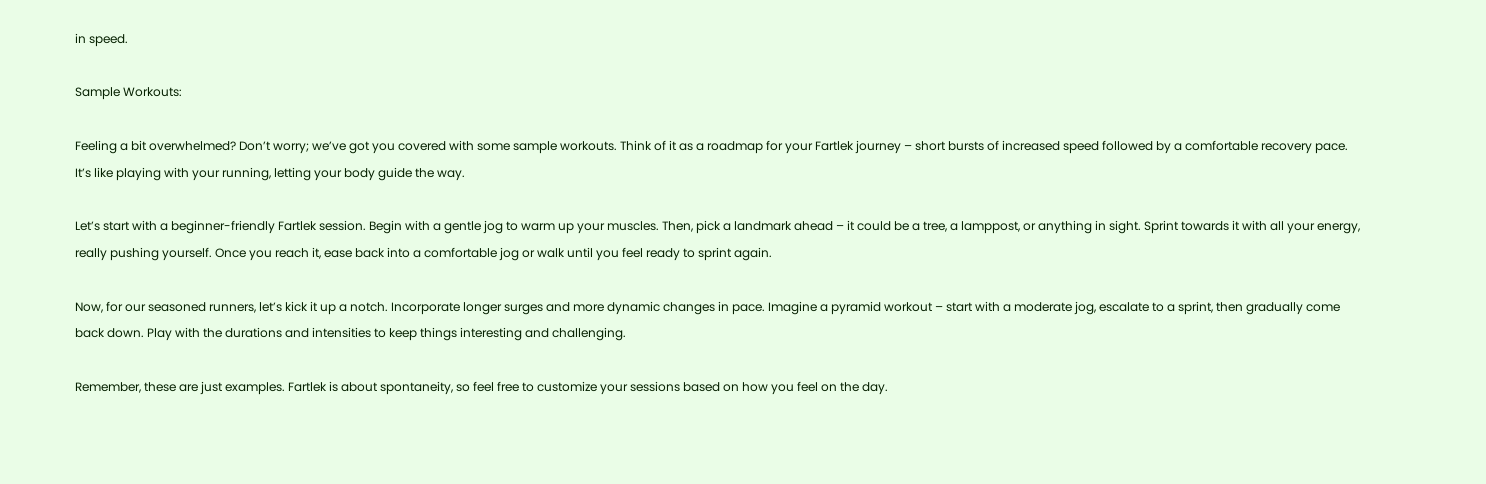in speed.

Sample Workouts:

Feeling a bit overwhelmed? Don’t worry; we’ve got you covered with some sample workouts. Think of it as a roadmap for your Fartlek journey – short bursts of increased speed followed by a comfortable recovery pace. It’s like playing with your running, letting your body guide the way.

Let’s start with a beginner-friendly Fartlek session. Begin with a gentle jog to warm up your muscles. Then, pick a landmark ahead – it could be a tree, a lamppost, or anything in sight. Sprint towards it with all your energy, really pushing yourself. Once you reach it, ease back into a comfortable jog or walk until you feel ready to sprint again.

Now, for our seasoned runners, let’s kick it up a notch. Incorporate longer surges and more dynamic changes in pace. Imagine a pyramid workout – start with a moderate jog, escalate to a sprint, then gradually come back down. Play with the durations and intensities to keep things interesting and challenging.

Remember, these are just examples. Fartlek is about spontaneity, so feel free to customize your sessions based on how you feel on the day.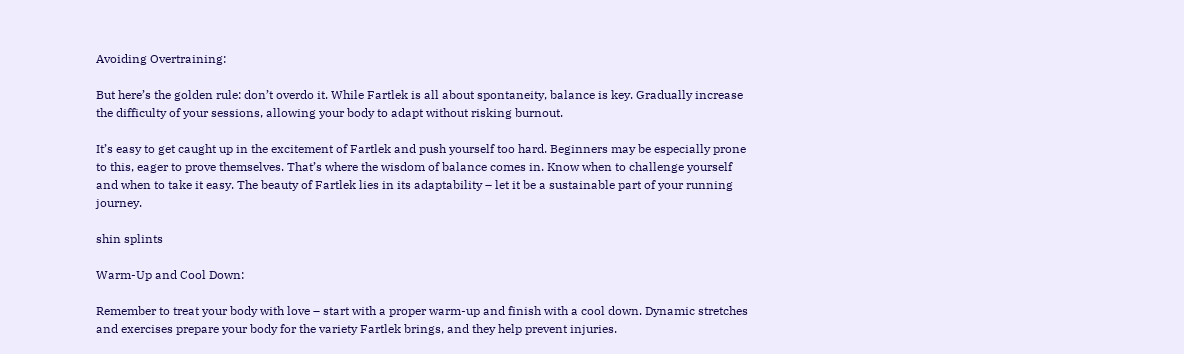Avoiding Overtraining:

But here’s the golden rule: don’t overdo it. While Fartlek is all about spontaneity, balance is key. Gradually increase the difficulty of your sessions, allowing your body to adapt without risking burnout.

It’s easy to get caught up in the excitement of Fartlek and push yourself too hard. Beginners may be especially prone to this, eager to prove themselves. That’s where the wisdom of balance comes in. Know when to challenge yourself and when to take it easy. The beauty of Fartlek lies in its adaptability – let it be a sustainable part of your running journey.

shin splints

Warm-Up and Cool Down:

Remember to treat your body with love – start with a proper warm-up and finish with a cool down. Dynamic stretches and exercises prepare your body for the variety Fartlek brings, and they help prevent injuries.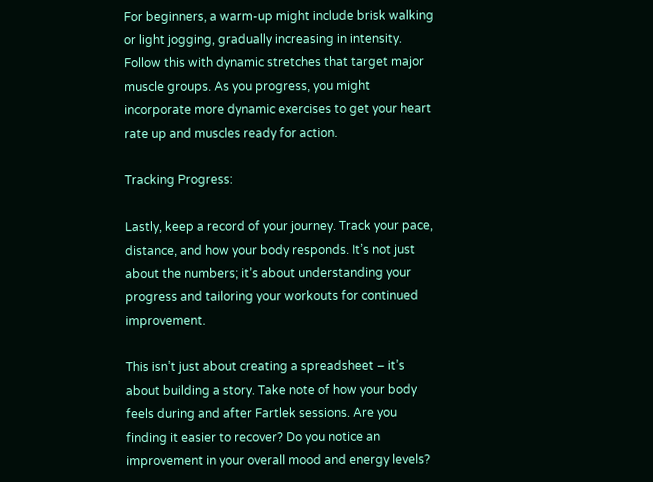For beginners, a warm-up might include brisk walking or light jogging, gradually increasing in intensity. Follow this with dynamic stretches that target major muscle groups. As you progress, you might incorporate more dynamic exercises to get your heart rate up and muscles ready for action.

Tracking Progress:

Lastly, keep a record of your journey. Track your pace, distance, and how your body responds. It’s not just about the numbers; it’s about understanding your progress and tailoring your workouts for continued improvement.

This isn’t just about creating a spreadsheet – it’s about building a story. Take note of how your body feels during and after Fartlek sessions. Are you finding it easier to recover? Do you notice an improvement in your overall mood and energy levels?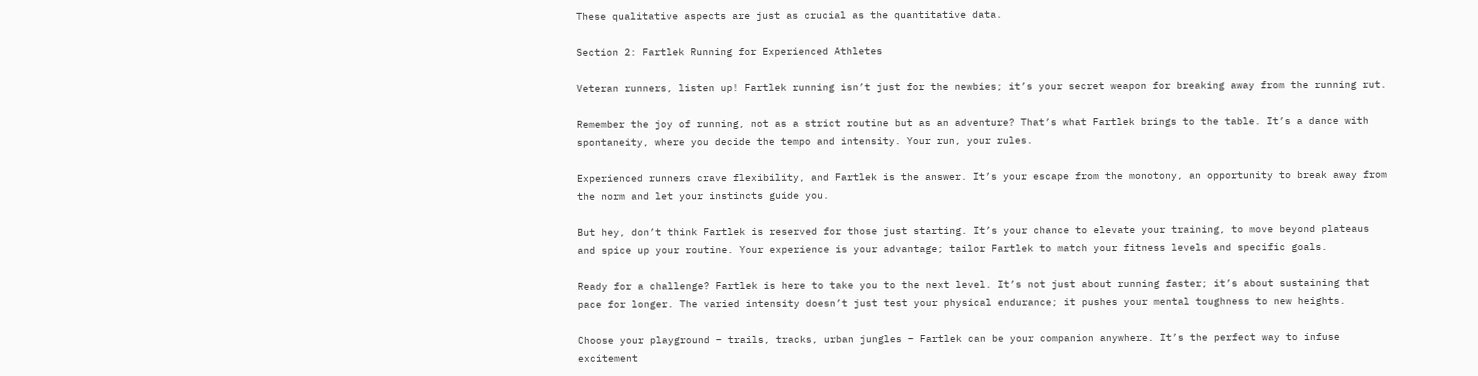These qualitative aspects are just as crucial as the quantitative data.

Section 2: Fartlek Running for Experienced Athletes

Veteran runners, listen up! Fartlek running isn’t just for the newbies; it’s your secret weapon for breaking away from the running rut.

Remember the joy of running, not as a strict routine but as an adventure? That’s what Fartlek brings to the table. It’s a dance with spontaneity, where you decide the tempo and intensity. Your run, your rules.

Experienced runners crave flexibility, and Fartlek is the answer. It’s your escape from the monotony, an opportunity to break away from the norm and let your instincts guide you.

But hey, don’t think Fartlek is reserved for those just starting. It’s your chance to elevate your training, to move beyond plateaus and spice up your routine. Your experience is your advantage; tailor Fartlek to match your fitness levels and specific goals.

Ready for a challenge? Fartlek is here to take you to the next level. It’s not just about running faster; it’s about sustaining that pace for longer. The varied intensity doesn’t just test your physical endurance; it pushes your mental toughness to new heights.

Choose your playground – trails, tracks, urban jungles – Fartlek can be your companion anywhere. It’s the perfect way to infuse excitement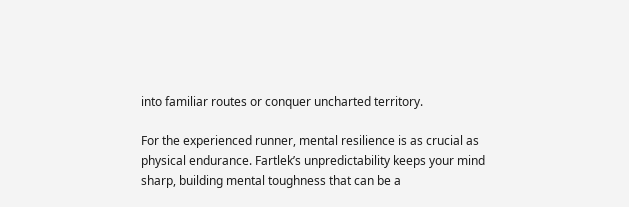into familiar routes or conquer uncharted territory.

For the experienced runner, mental resilience is as crucial as physical endurance. Fartlek’s unpredictability keeps your mind sharp, building mental toughness that can be a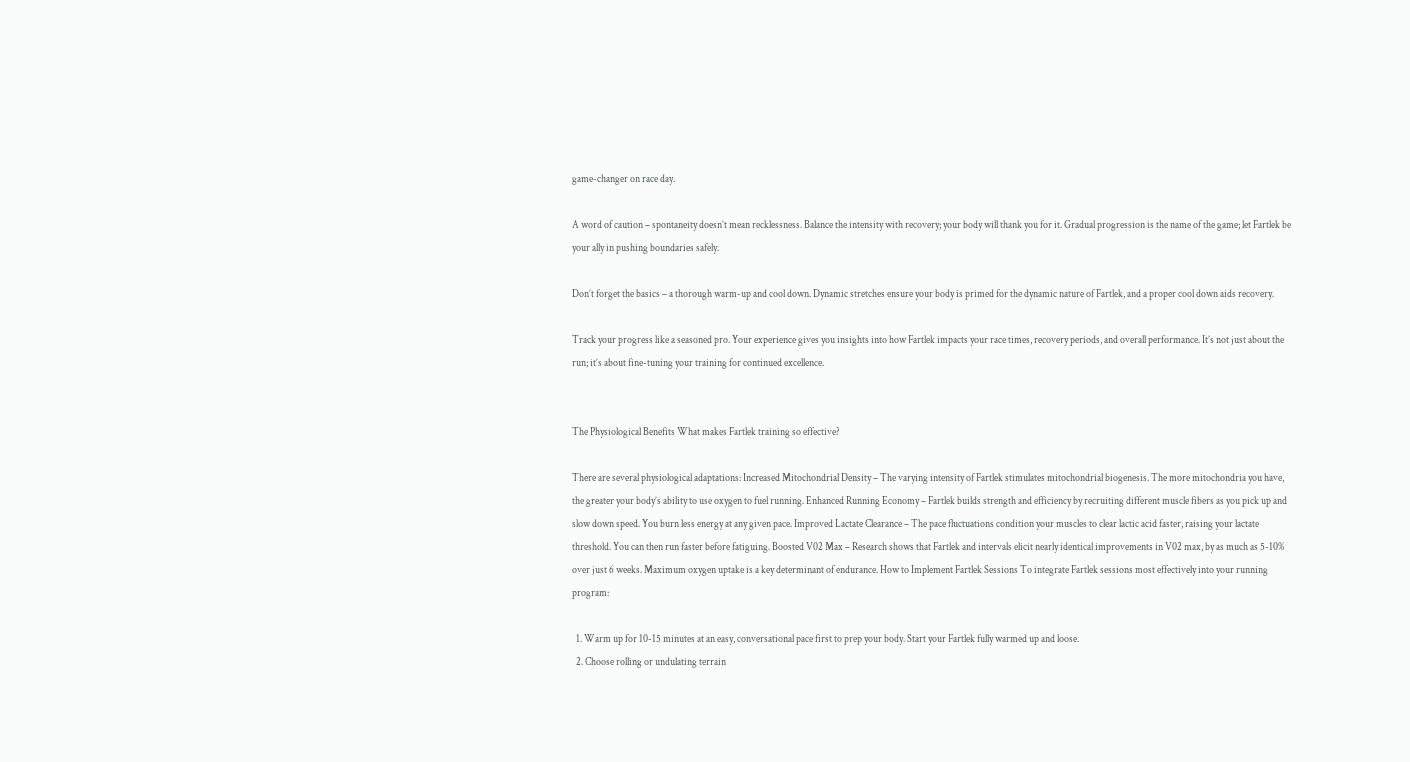game-changer on race day.

A word of caution – spontaneity doesn’t mean recklessness. Balance the intensity with recovery; your body will thank you for it. Gradual progression is the name of the game; let Fartlek be your ally in pushing boundaries safely.

Don’t forget the basics – a thorough warm-up and cool down. Dynamic stretches ensure your body is primed for the dynamic nature of Fartlek, and a proper cool down aids recovery.

Track your progress like a seasoned pro. Your experience gives you insights into how Fartlek impacts your race times, recovery periods, and overall performance. It’s not just about the run; it’s about fine-tuning your training for continued excellence.


The Physiological Benefits What makes Fartlek training so effective?

There are several physiological adaptations: Increased Mitochondrial Density – The varying intensity of Fartlek stimulates mitochondrial biogenesis. The more mitochondria you have, the greater your body’s ability to use oxygen to fuel running. Enhanced Running Economy – Fartlek builds strength and efficiency by recruiting different muscle fibers as you pick up and slow down speed. You burn less energy at any given pace. Improved Lactate Clearance – The pace fluctuations condition your muscles to clear lactic acid faster, raising your lactate threshold. You can then run faster before fatiguing. Boosted V02 Max – Research shows that Fartlek and intervals elicit nearly identical improvements in V02 max, by as much as 5-10% over just 6 weeks. Maximum oxygen uptake is a key determinant of endurance. How to Implement Fartlek Sessions To integrate Fartlek sessions most effectively into your running program:

  1. Warm up for 10-15 minutes at an easy, conversational pace first to prep your body. Start your Fartlek fully warmed up and loose.
  2. Choose rolling or undulating terrain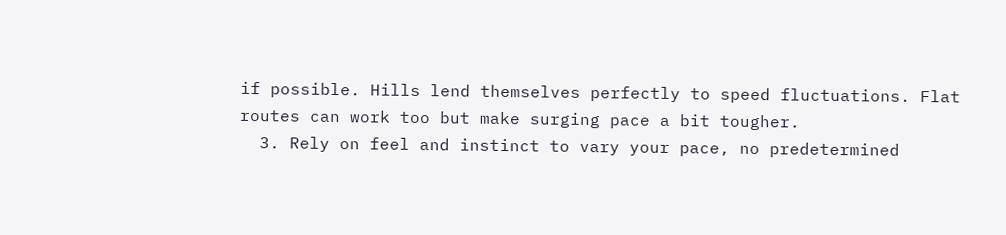if possible. Hills lend themselves perfectly to speed fluctuations. Flat routes can work too but make surging pace a bit tougher.
  3. Rely on feel and instinct to vary your pace, no predetermined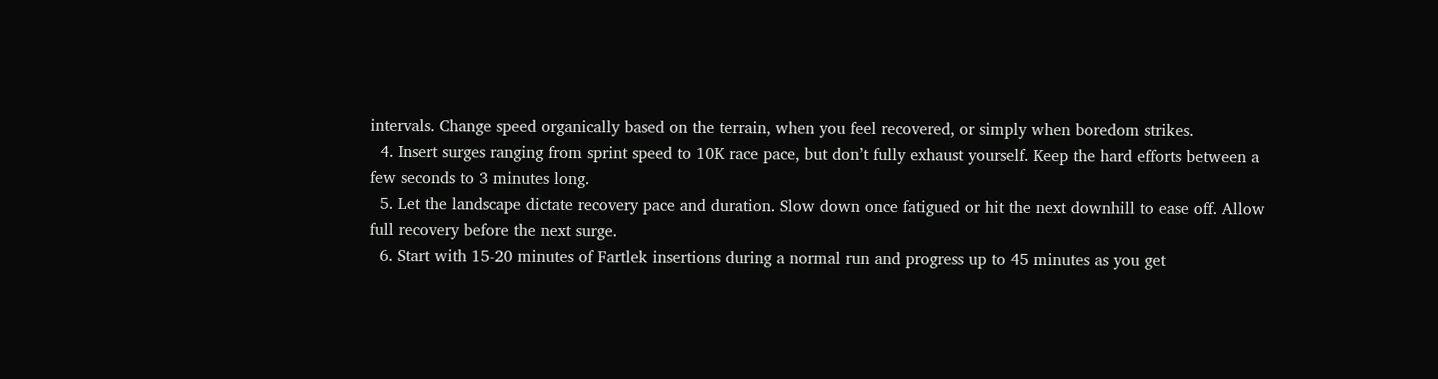intervals. Change speed organically based on the terrain, when you feel recovered, or simply when boredom strikes.
  4. Insert surges ranging from sprint speed to 10K race pace, but don’t fully exhaust yourself. Keep the hard efforts between a few seconds to 3 minutes long.
  5. Let the landscape dictate recovery pace and duration. Slow down once fatigued or hit the next downhill to ease off. Allow full recovery before the next surge.
  6. Start with 15-20 minutes of Fartlek insertions during a normal run and progress up to 45 minutes as you get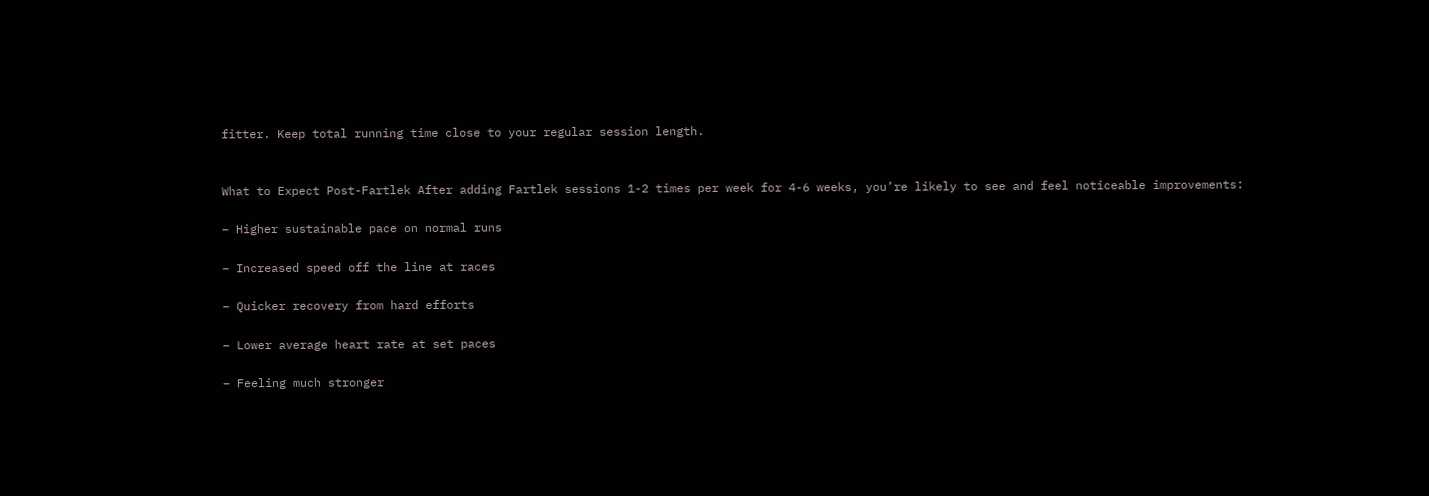fitter. Keep total running time close to your regular session length.


What to Expect Post-Fartlek After adding Fartlek sessions 1-2 times per week for 4-6 weeks, you’re likely to see and feel noticeable improvements:

– Higher sustainable pace on normal runs

– Increased speed off the line at races

– Quicker recovery from hard efforts

– Lower average heart rate at set paces

– Feeling much stronger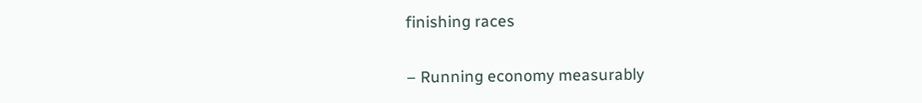finishing races

– Running economy measurably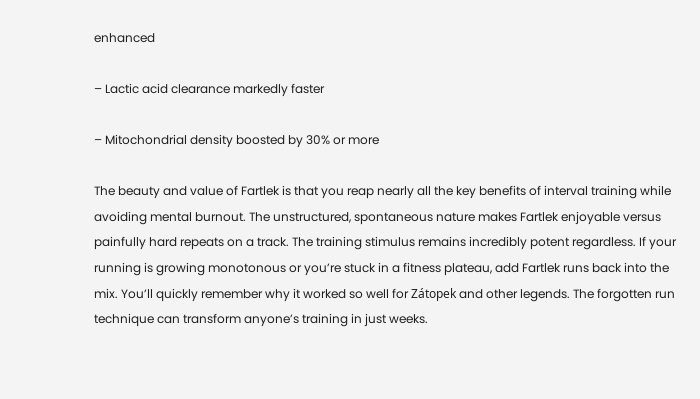enhanced

– Lactic acid clearance markedly faster

– Mitochondrial density boosted by 30% or more

The beauty and value of Fartlek is that you reap nearly all the key benefits of interval training while avoiding mental burnout. The unstructured, spontaneous nature makes Fartlek enjoyable versus painfully hard repeats on a track. The training stimulus remains incredibly potent regardless. If your running is growing monotonous or you’re stuck in a fitness plateau, add Fartlek runs back into the mix. You’ll quickly remember why it worked so well for Zátopek and other legends. The forgotten run technique can transform anyone’s training in just weeks.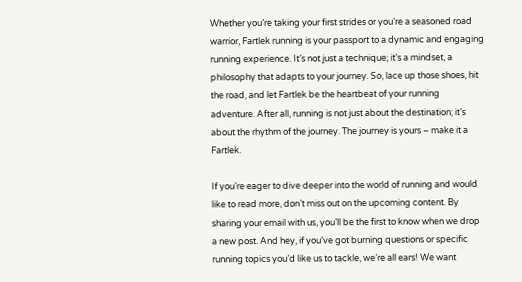Whether you’re taking your first strides or you’re a seasoned road warrior, Fartlek running is your passport to a dynamic and engaging running experience. It’s not just a technique; it’s a mindset, a philosophy that adapts to your journey. So, lace up those shoes, hit the road, and let Fartlek be the heartbeat of your running adventure. After all, running is not just about the destination; it’s about the rhythm of the journey. The journey is yours – make it a Fartlek.

If you’re eager to dive deeper into the world of running and would like to read more, don’t miss out on the upcoming content. By sharing your email with us, you’ll be the first to know when we drop a new post. And hey, if you’ve got burning questions or specific running topics you’d like us to tackle, we’re all ears! We want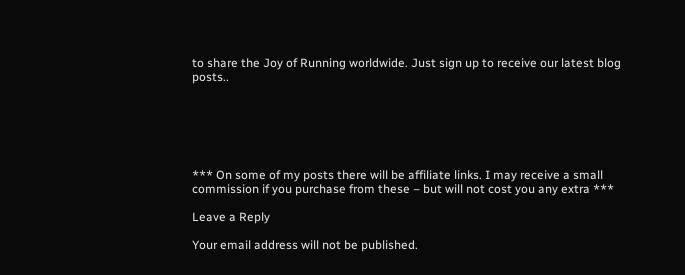to share the Joy of Running worldwide. Just sign up to receive our latest blog posts..






*** On some of my posts there will be affiliate links. I may receive a small commission if you purchase from these – but will not cost you any extra ***

Leave a Reply

Your email address will not be published.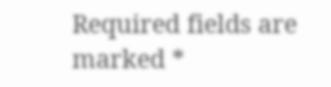Required fields are marked *